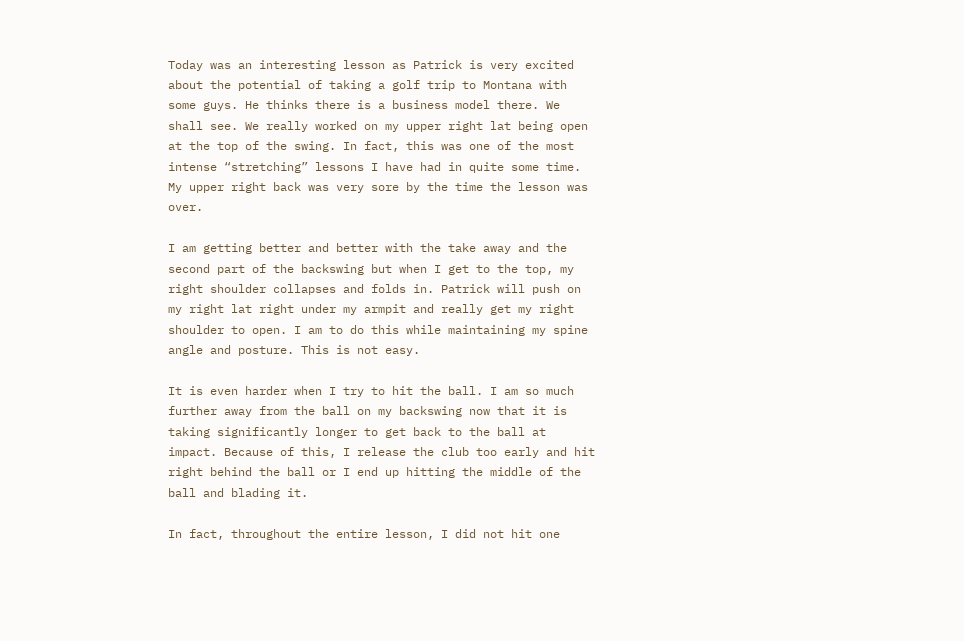Today was an interesting lesson as Patrick is very excited about the potential of taking a golf trip to Montana with some guys. He thinks there is a business model there. We shall see. We really worked on my upper right lat being open at the top of the swing. In fact, this was one of the most intense “stretching” lessons I have had in quite some time. My upper right back was very sore by the time the lesson was over.

I am getting better and better with the take away and the second part of the backswing but when I get to the top, my right shoulder collapses and folds in. Patrick will push on my right lat right under my armpit and really get my right shoulder to open. I am to do this while maintaining my spine angle and posture. This is not easy.

It is even harder when I try to hit the ball. I am so much further away from the ball on my backswing now that it is taking significantly longer to get back to the ball at impact. Because of this, I release the club too early and hit right behind the ball or I end up hitting the middle of the ball and blading it.

In fact, throughout the entire lesson, I did not hit one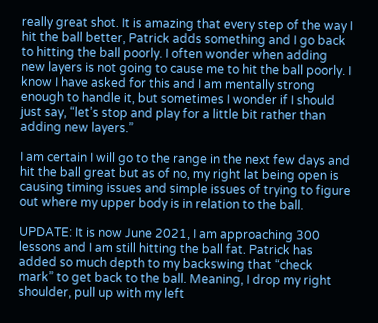really great shot. It is amazing that every step of the way I hit the ball better, Patrick adds something and I go back to hitting the ball poorly. I often wonder when adding new layers is not going to cause me to hit the ball poorly. I know I have asked for this and I am mentally strong enough to handle it, but sometimes I wonder if I should just say, “let’s stop and play for a little bit rather than adding new layers.”

I am certain I will go to the range in the next few days and hit the ball great but as of no, my right lat being open is causing timing issues and simple issues of trying to figure out where my upper body is in relation to the ball.

UPDATE: It is now June 2021, I am approaching 300 lessons and I am still hitting the ball fat. Patrick has added so much depth to my backswing that “check mark” to get back to the ball. Meaning, I drop my right shoulder, pull up with my left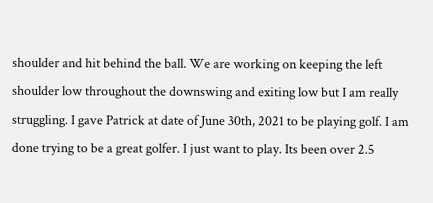shoulder and hit behind the ball. We are working on keeping the left shoulder low throughout the downswing and exiting low but I am really struggling. I gave Patrick at date of June 30th, 2021 to be playing golf. I am done trying to be a great golfer. I just want to play. Its been over 2.5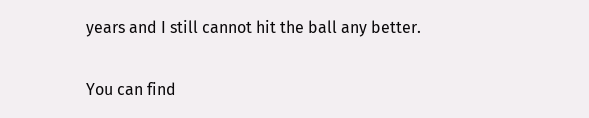years and I still cannot hit the ball any better.

You can find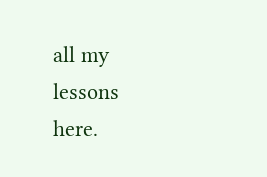all my lessons here.